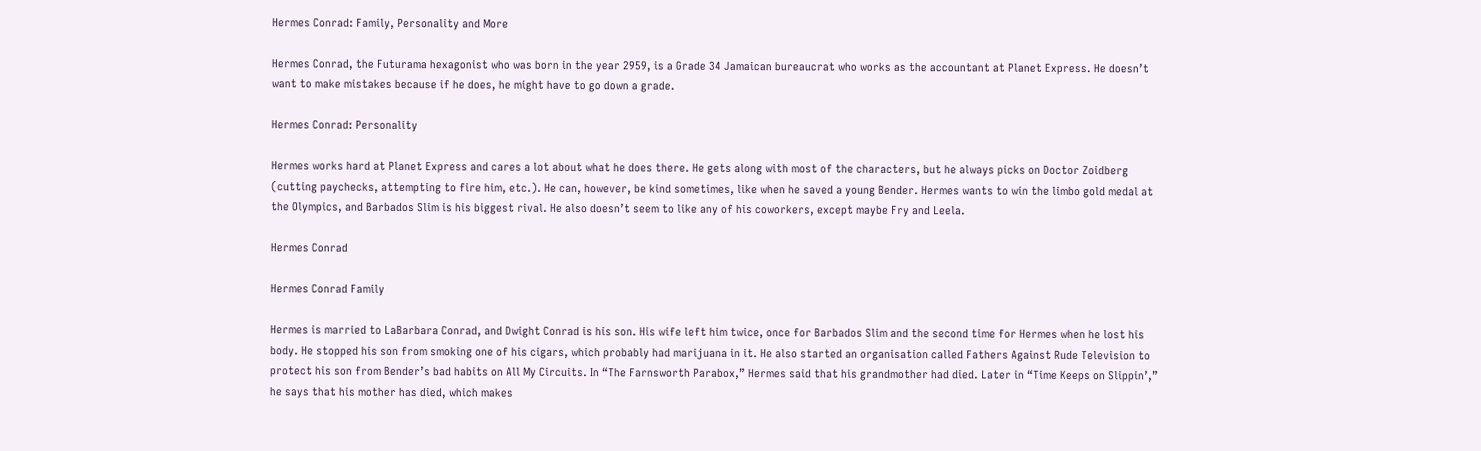Hermes Conrad: Family, Personality and More

Hermes Conrad, the Futurama hexagonist who was born in the year 2959, is a Grade 34 Jamaican bureaucrat who works as the accountant at Planet Express. He doesn’t want to make mistakes because if he does, he might have to go down a grade.

Hermes Conrad: Personality

Hermes works hard at Planet Express and cares a lot about what he does there. He gets along with most of the characters, but he always picks on Doctor Zoidberg (cutting paychecks, attempting to fire him, etc.). He can, however, be kind sometimes, like when he saved a young Bender. Hermes wants to win the limbo gold medal at the Olympics, and Barbados Slim is his biggest rival. He also doesn’t seem to like any of his coworkers, except maybe Fry and Leela.

Hermes Conrad

Hermes Conrad Family

Hermes is married to LaBarbara Conrad, and Dwight Conrad is his son. His wife left him twice, once for Barbados Slim and the second time for Hermes when he lost his body. He stopped his son from smoking one of his cigars, which probably had marijuana in it. He also started an organisation called Fathers Against Rude Television to protect his son from Bender’s bad habits on All My Circuits. In “The Farnsworth Parabox,” Hermes said that his grandmother had died. Later in “Time Keeps on Slippin’,” he says that his mother has died, which makes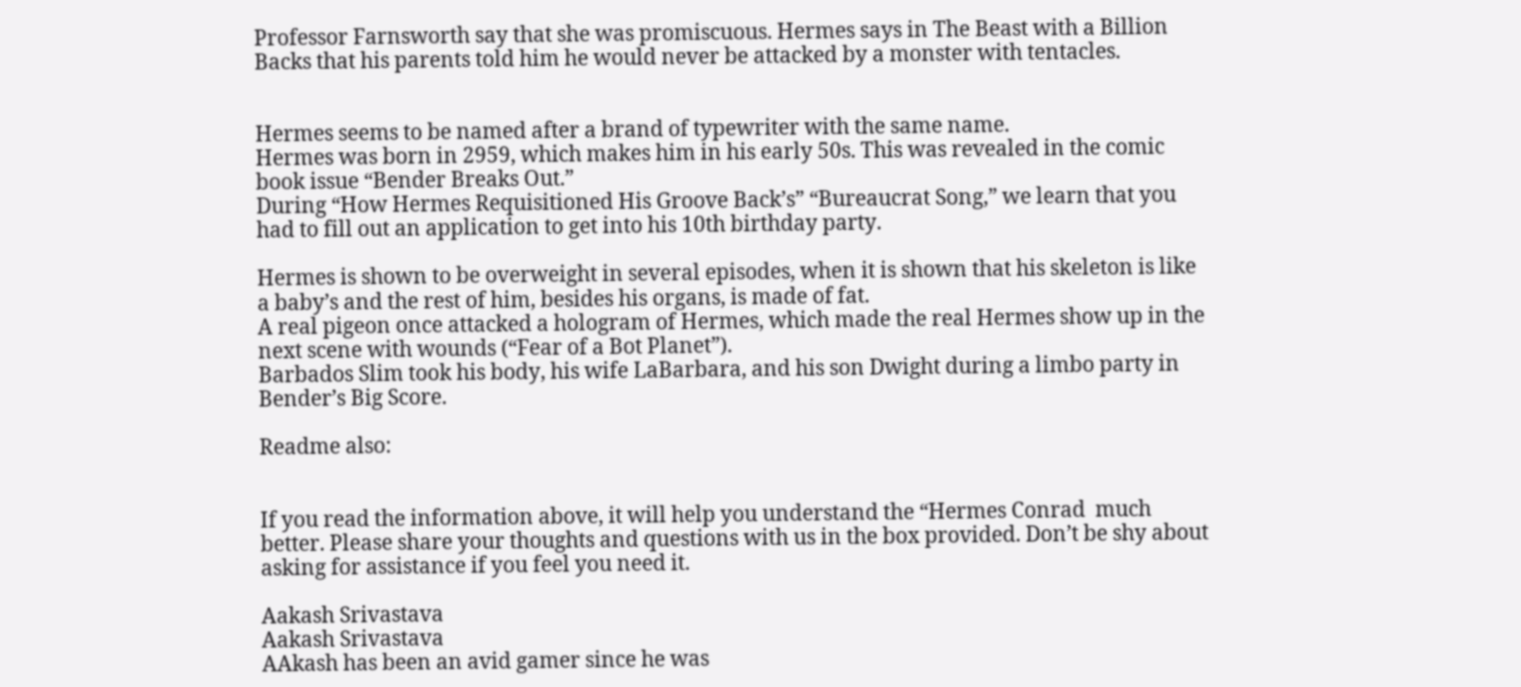Professor Farnsworth say that she was promiscuous. Hermes says in The Beast with a Billion Backs that his parents told him he would never be attacked by a monster with tentacles.


Hermes seems to be named after a brand of typewriter with the same name.
Hermes was born in 2959, which makes him in his early 50s. This was revealed in the comic book issue “Bender Breaks Out.”
During “How Hermes Requisitioned His Groove Back’s” “Bureaucrat Song,” we learn that you had to fill out an application to get into his 10th birthday party.

Hermes is shown to be overweight in several episodes, when it is shown that his skeleton is like a baby’s and the rest of him, besides his organs, is made of fat.
A real pigeon once attacked a hologram of Hermes, which made the real Hermes show up in the next scene with wounds (“Fear of a Bot Planet”).
Barbados Slim took his body, his wife LaBarbara, and his son Dwight during a limbo party in Bender’s Big Score.

Readme also:


If you read the information above, it will help you understand the “Hermes Conrad  much better. Please share your thoughts and questions with us in the box provided. Don’t be shy about asking for assistance if you feel you need it.

Aakash Srivastava
Aakash Srivastava
AAkash has been an avid gamer since he was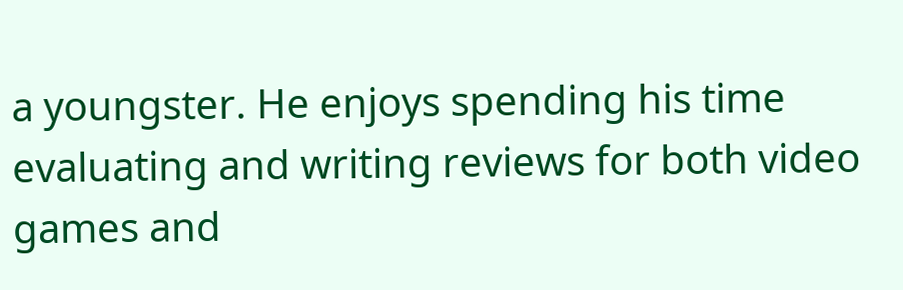a youngster. He enjoys spending his time evaluating and writing reviews for both video games and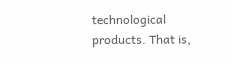technological products. That is,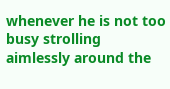whenever he is not too busy strolling aimlessly around the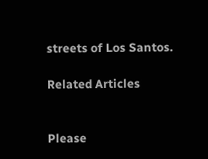streets of Los Santos.

Related Articles


Please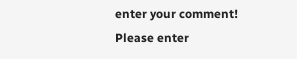enter your comment!
Please enter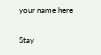your name here

Stay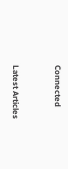Connected


Latest Articles